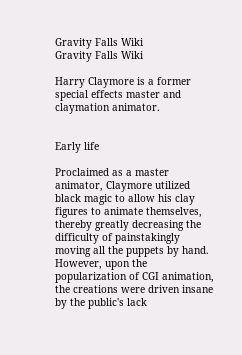Gravity Falls Wiki
Gravity Falls Wiki

Harry Claymore is a former special effects master and claymation animator.


Early life

Proclaimed as a master animator, Claymore utilized black magic to allow his clay figures to animate themselves, thereby greatly decreasing the difficulty of painstakingly moving all the puppets by hand. However, upon the popularization of CGI animation, the creations were driven insane by the public's lack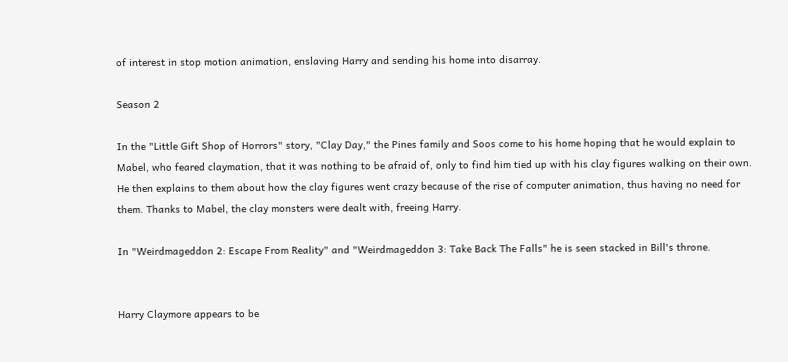of interest in stop motion animation, enslaving Harry and sending his home into disarray.

Season 2

In the "Little Gift Shop of Horrors" story, "Clay Day," the Pines family and Soos come to his home hoping that he would explain to Mabel, who feared claymation, that it was nothing to be afraid of, only to find him tied up with his clay figures walking on their own. He then explains to them about how the clay figures went crazy because of the rise of computer animation, thus having no need for them. Thanks to Mabel, the clay monsters were dealt with, freeing Harry.

In "Weirdmageddon 2: Escape From Reality" and "Weirdmageddon 3: Take Back The Falls" he is seen stacked in Bill's throne.


Harry Claymore appears to be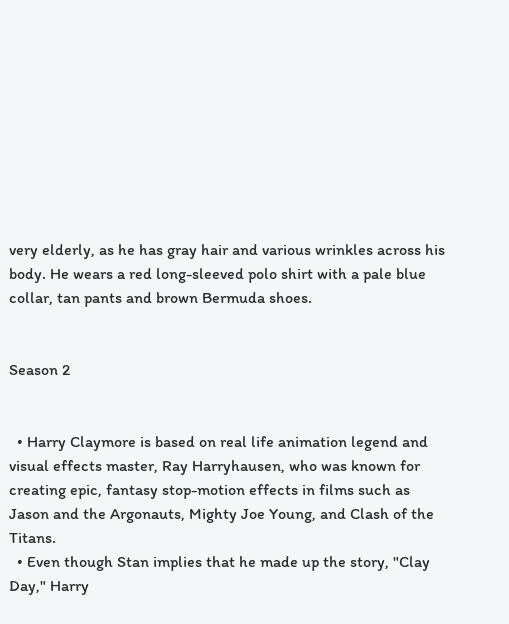very elderly, as he has gray hair and various wrinkles across his body. He wears a red long-sleeved polo shirt with a pale blue collar, tan pants and brown Bermuda shoes.


Season 2


  • Harry Claymore is based on real life animation legend and visual effects master, Ray Harryhausen, who was known for creating epic, fantasy stop-motion effects in films such as Jason and the Argonauts, Mighty Joe Young, and Clash of the Titans.
  • Even though Stan implies that he made up the story, "Clay Day," Harry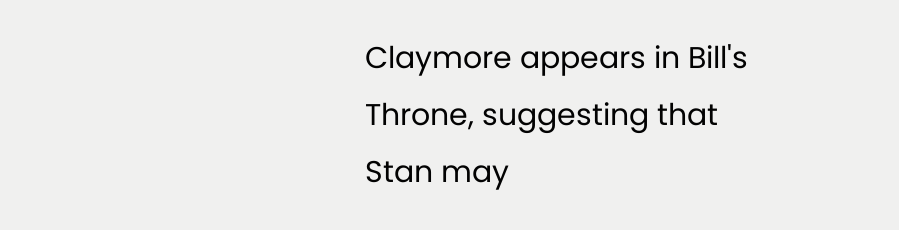Claymore appears in Bill's Throne, suggesting that Stan may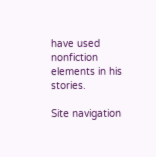have used nonfiction elements in his stories.

Site navigation